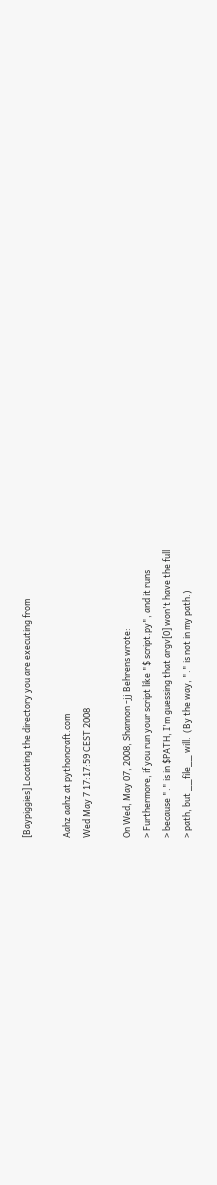[Baypiggies] Locating the directory you are executing from

Aahz aahz at pythoncraft.com
Wed May 7 17:17:59 CEST 2008

On Wed, May 07, 2008, Shannon -jj Behrens wrote:
> Furthermore, if you run your script like "$ script.py", and it runs
> because "." is in $PATH, I'm guessing that argv[0] won't have the full
> path, but __file__ will.  (By the way, "." is not in my path.)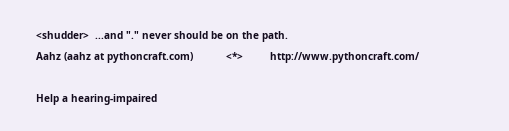<shudder>  ...and "." never should be on the path.
Aahz (aahz at pythoncraft.com)           <*>         http://www.pythoncraft.com/

Help a hearing-impaired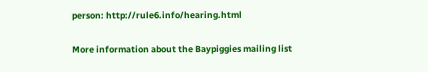person: http://rule6.info/hearing.html

More information about the Baypiggies mailing list